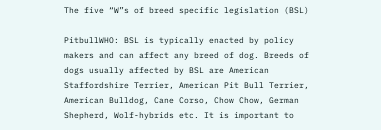The five “W”s of breed specific legislation (BSL)

PitbullWHO: BSL is typically enacted by policy makers and can affect any breed of dog. Breeds of dogs usually affected by BSL are American Staffordshire Terrier, American Pit Bull Terrier, American Bulldog, Cane Corso, Chow Chow, German Shepherd, Wolf-hybrids etc. It is important to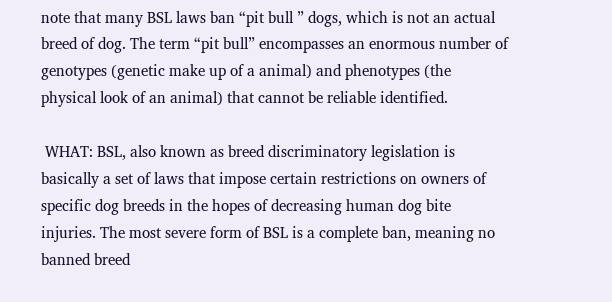note that many BSL laws ban “pit bull ” dogs, which is not an actual breed of dog. The term “pit bull” encompasses an enormous number of genotypes (genetic make up of a animal) and phenotypes (the physical look of an animal) that cannot be reliable identified.

 WHAT: BSL, also known as breed discriminatory legislation is basically a set of laws that impose certain restrictions on owners of specific dog breeds in the hopes of decreasing human dog bite injuries. The most severe form of BSL is a complete ban, meaning no banned breed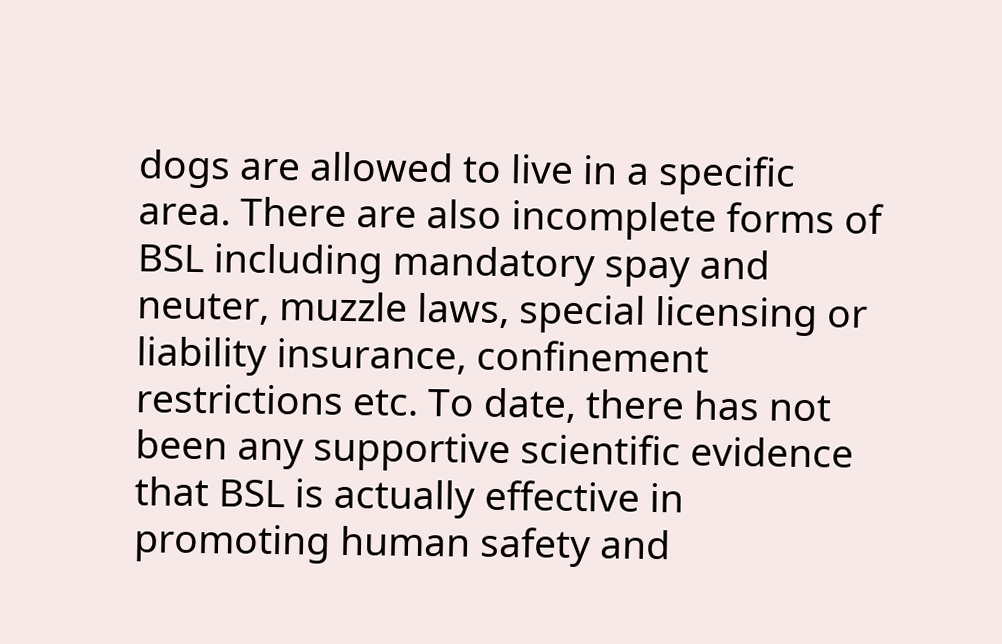dogs are allowed to live in a specific area. There are also incomplete forms of BSL including mandatory spay and neuter, muzzle laws, special licensing or liability insurance, confinement restrictions etc. To date, there has not been any supportive scientific evidence that BSL is actually effective in promoting human safety and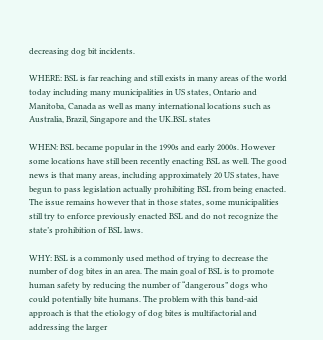decreasing dog bit incidents.

WHERE: BSL is far reaching and still exists in many areas of the world today including many municipalities in US states, Ontario and Manitoba, Canada as well as many international locations such as Australia, Brazil, Singapore and the UK.BSL states

WHEN: BSL became popular in the 1990s and early 2000s. However some locations have still been recently enacting BSL as well. The good news is that many areas, including approximately 20 US states, have begun to pass legislation actually prohibiting BSL from being enacted. The issue remains however that in those states, some municipalities still try to enforce previously enacted BSL and do not recognize the state’s prohibition of BSL laws.

WHY: BSL is a commonly used method of trying to decrease the number of dog bites in an area. The main goal of BSL is to promote human safety by reducing the number of “dangerous” dogs who could potentially bite humans. The problem with this band-aid approach is that the etiology of dog bites is multifactorial and addressing the larger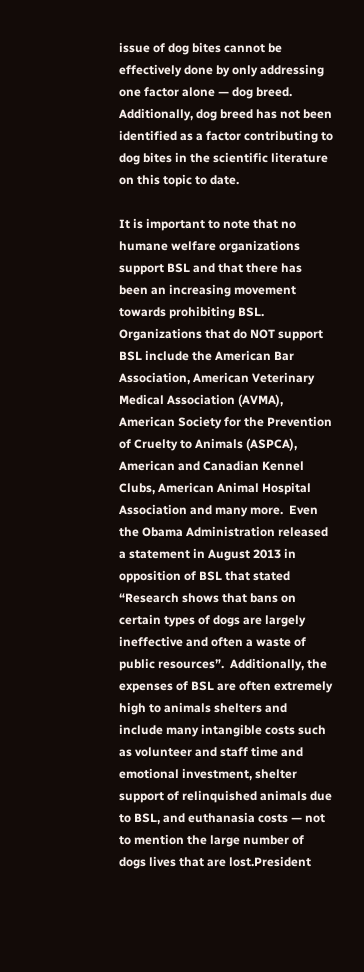issue of dog bites cannot be effectively done by only addressing one factor alone — dog breed. Additionally, dog breed has not been identified as a factor contributing to dog bites in the scientific literature on this topic to date.

It is important to note that no humane welfare organizations support BSL and that there has been an increasing movement towards prohibiting BSL.  Organizations that do NOT support BSL include the American Bar Association, American Veterinary Medical Association (AVMA), American Society for the Prevention of Cruelty to Animals (ASPCA), American and Canadian Kennel Clubs, American Animal Hospital Association and many more.  Even the Obama Administration released a statement in August 2013 in opposition of BSL that stated “Research shows that bans on certain types of dogs are largely ineffective and often a waste of public resources”.  Additionally, the expenses of BSL are often extremely high to animals shelters and include many intangible costs such as volunteer and staff time and emotional investment, shelter support of relinquished animals due to BSL, and euthanasia costs — not to mention the large number of dogs lives that are lost.President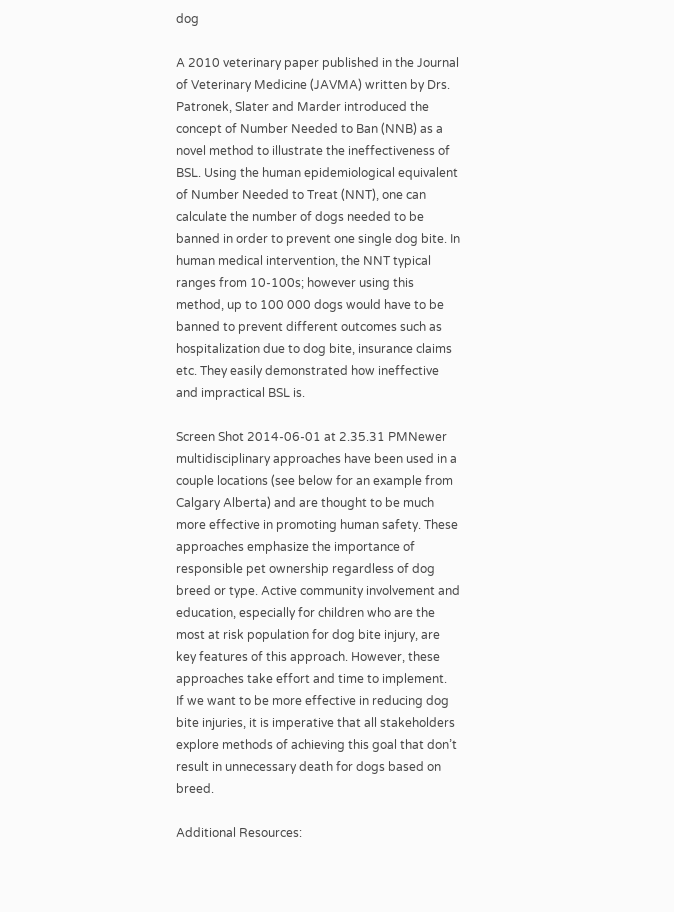dog

A 2010 veterinary paper published in the Journal of Veterinary Medicine (JAVMA) written by Drs. Patronek, Slater and Marder introduced the concept of Number Needed to Ban (NNB) as a novel method to illustrate the ineffectiveness of BSL. Using the human epidemiological equivalent of Number Needed to Treat (NNT), one can calculate the number of dogs needed to be banned in order to prevent one single dog bite. In human medical intervention, the NNT typical ranges from 10-100s; however using this method, up to 100 000 dogs would have to be banned to prevent different outcomes such as hospitalization due to dog bite, insurance claims etc. They easily demonstrated how ineffective and impractical BSL is.

Screen Shot 2014-06-01 at 2.35.31 PMNewer multidisciplinary approaches have been used in a couple locations (see below for an example from Calgary Alberta) and are thought to be much more effective in promoting human safety. These approaches emphasize the importance of responsible pet ownership regardless of dog breed or type. Active community involvement and education, especially for children who are the most at risk population for dog bite injury, are key features of this approach. However, these approaches take effort and time to implement.  If we want to be more effective in reducing dog bite injuries, it is imperative that all stakeholders explore methods of achieving this goal that don’t result in unnecessary death for dogs based on breed.

Additional Resources: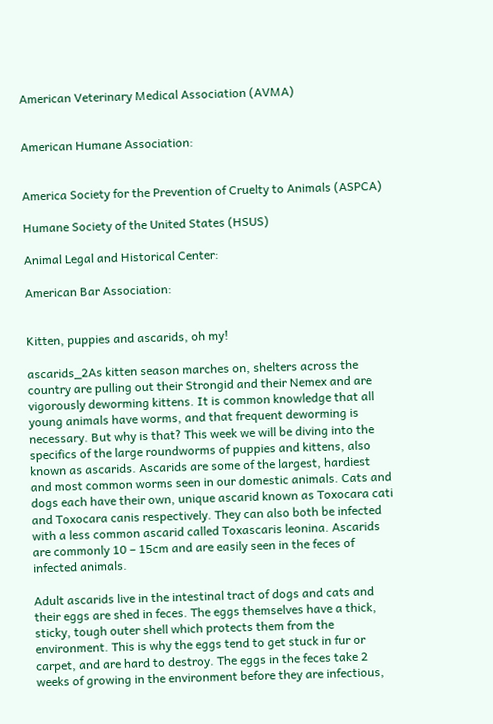American Veterinary Medical Association (AVMA)


American Humane Association:


America Society for the Prevention of Cruelty to Animals (ASPCA)

Humane Society of the United States (HSUS)

Animal Legal and Historical Center:

American Bar Association:


Kitten, puppies and ascarids, oh my!

ascarids_2As kitten season marches on, shelters across the country are pulling out their Strongid and their Nemex and are vigorously deworming kittens. It is common knowledge that all young animals have worms, and that frequent deworming is necessary. But why is that? This week we will be diving into the specifics of the large roundworms of puppies and kittens, also known as ascarids. Ascarids are some of the largest, hardiest and most common worms seen in our domestic animals. Cats and dogs each have their own, unique ascarid known as Toxocara cati and Toxocara canis respectively. They can also both be infected with a less common ascarid called Toxascaris leonina. Ascarids are commonly 10 – 15cm and are easily seen in the feces of infected animals.

Adult ascarids live in the intestinal tract of dogs and cats and their eggs are shed in feces. The eggs themselves have a thick, sticky, tough outer shell which protects them from the environment. This is why the eggs tend to get stuck in fur or carpet, and are hard to destroy. The eggs in the feces take 2 weeks of growing in the environment before they are infectious,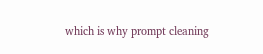which is why prompt cleaning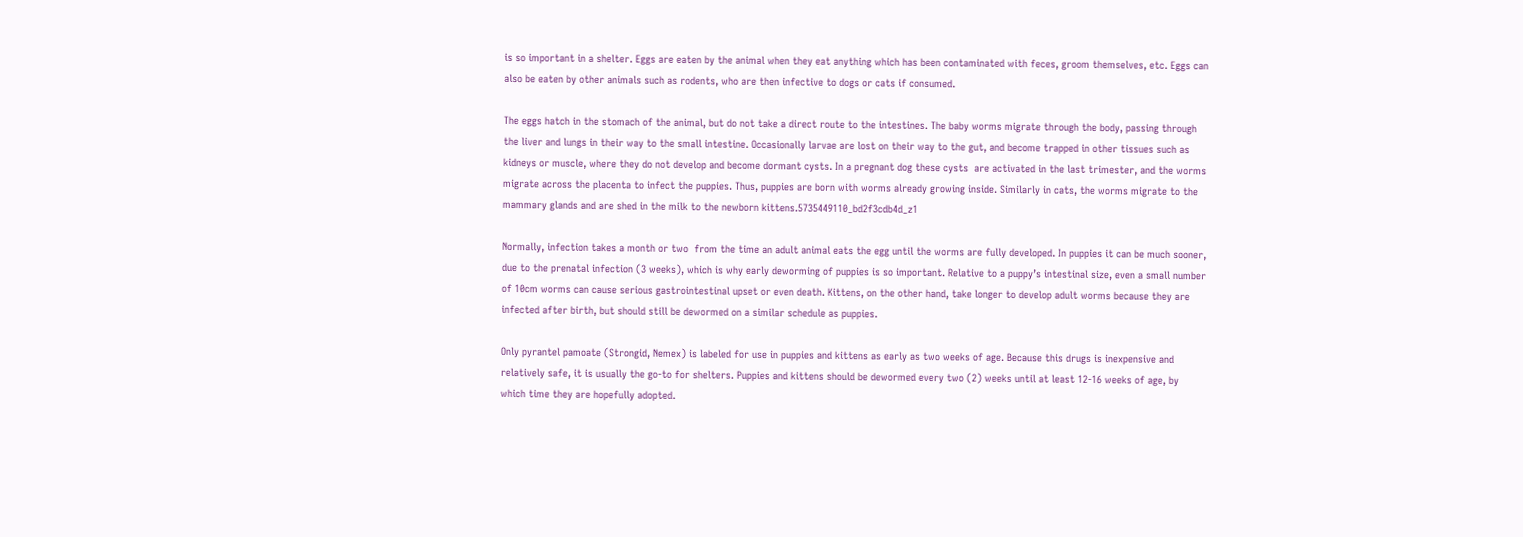is so important in a shelter. Eggs are eaten by the animal when they eat anything which has been contaminated with feces, groom themselves, etc. Eggs can also be eaten by other animals such as rodents, who are then infective to dogs or cats if consumed.

The eggs hatch in the stomach of the animal, but do not take a direct route to the intestines. The baby worms migrate through the body, passing through the liver and lungs in their way to the small intestine. Occasionally larvae are lost on their way to the gut, and become trapped in other tissues such as kidneys or muscle, where they do not develop and become dormant cysts. In a pregnant dog these cysts  are activated in the last trimester, and the worms migrate across the placenta to infect the puppies. Thus, puppies are born with worms already growing inside. Similarly in cats, the worms migrate to the mammary glands and are shed in the milk to the newborn kittens.5735449110_bd2f3cdb4d_z1

Normally, infection takes a month or two  from the time an adult animal eats the egg until the worms are fully developed. In puppies it can be much sooner, due to the prenatal infection (3 weeks), which is why early deworming of puppies is so important. Relative to a puppy’s intestinal size, even a small number of 10cm worms can cause serious gastrointestinal upset or even death. Kittens, on the other hand, take longer to develop adult worms because they are infected after birth, but should still be dewormed on a similar schedule as puppies.

Only pyrantel pamoate (Strongid, Nemex) is labeled for use in puppies and kittens as early as two weeks of age. Because this drugs is inexpensive and relatively safe, it is usually the go-to for shelters. Puppies and kittens should be dewormed every two (2) weeks until at least 12-16 weeks of age, by which time they are hopefully adopted.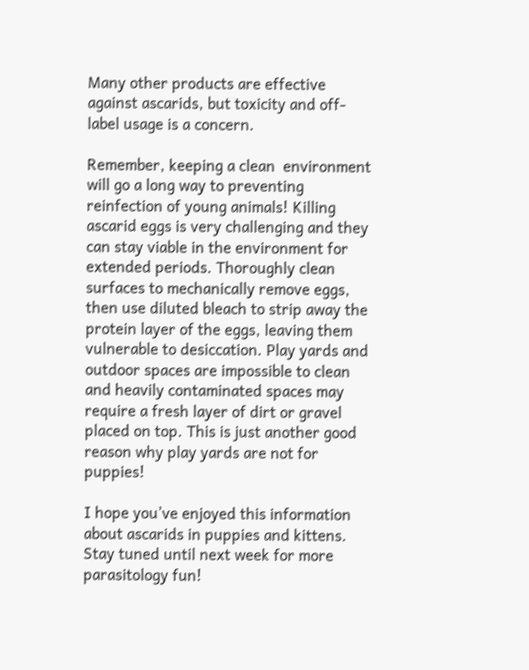Many other products are effective against ascarids, but toxicity and off-label usage is a concern.

Remember, keeping a clean  environment will go a long way to preventing reinfection of young animals! Killing ascarid eggs is very challenging and they can stay viable in the environment for extended periods. Thoroughly clean surfaces to mechanically remove eggs, then use diluted bleach to strip away the protein layer of the eggs, leaving them vulnerable to desiccation. Play yards and outdoor spaces are impossible to clean and heavily contaminated spaces may require a fresh layer of dirt or gravel placed on top. This is just another good reason why play yards are not for puppies!

I hope you’ve enjoyed this information about ascarids in puppies and kittens. Stay tuned until next week for more parasitology fun!